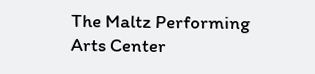The Maltz Performing Arts Center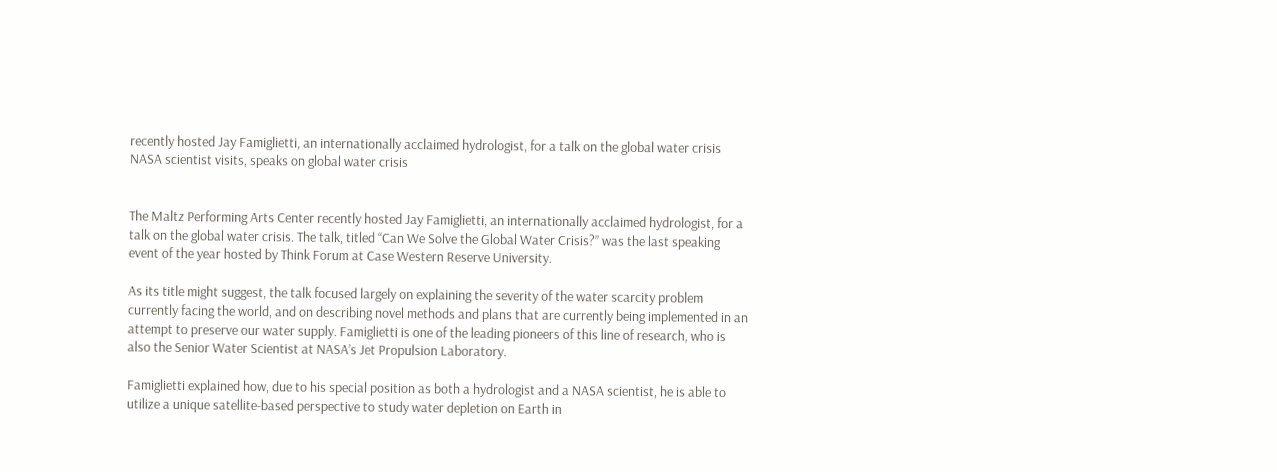recently hosted Jay Famiglietti, an internationally acclaimed hydrologist, for a talk on the global water crisis
NASA scientist visits, speaks on global water crisis


The Maltz Performing Arts Center recently hosted Jay Famiglietti, an internationally acclaimed hydrologist, for a talk on the global water crisis. The talk, titled “Can We Solve the Global Water Crisis?” was the last speaking event of the year hosted by Think Forum at Case Western Reserve University.

As its title might suggest, the talk focused largely on explaining the severity of the water scarcity problem currently facing the world, and on describing novel methods and plans that are currently being implemented in an attempt to preserve our water supply. Famiglietti is one of the leading pioneers of this line of research, who is also the Senior Water Scientist at NASA’s Jet Propulsion Laboratory.

Famiglietti explained how, due to his special position as both a hydrologist and a NASA scientist, he is able to utilize a unique satellite-based perspective to study water depletion on Earth in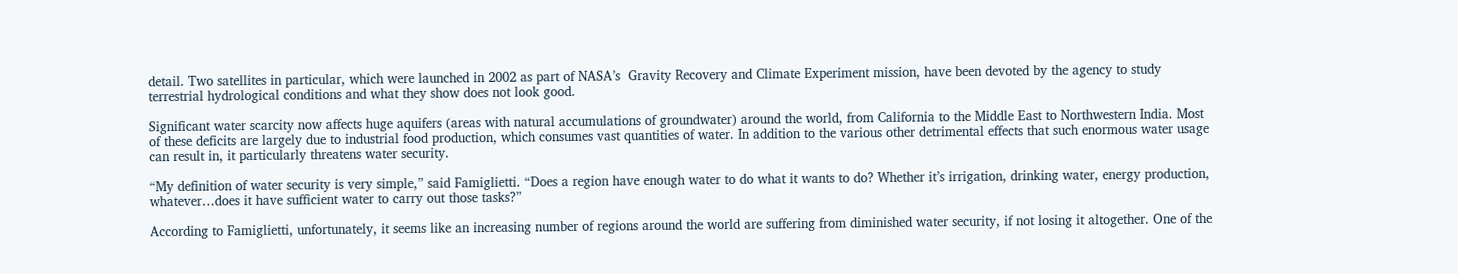detail. Two satellites in particular, which were launched in 2002 as part of NASA’s  Gravity Recovery and Climate Experiment mission, have been devoted by the agency to study terrestrial hydrological conditions and what they show does not look good.

Significant water scarcity now affects huge aquifers (areas with natural accumulations of groundwater) around the world, from California to the Middle East to Northwestern India. Most of these deficits are largely due to industrial food production, which consumes vast quantities of water. In addition to the various other detrimental effects that such enormous water usage can result in, it particularly threatens water security.

“My definition of water security is very simple,” said Famiglietti. “Does a region have enough water to do what it wants to do? Whether it’s irrigation, drinking water, energy production, whatever…does it have sufficient water to carry out those tasks?”

According to Famiglietti, unfortunately, it seems like an increasing number of regions around the world are suffering from diminished water security, if not losing it altogether. One of the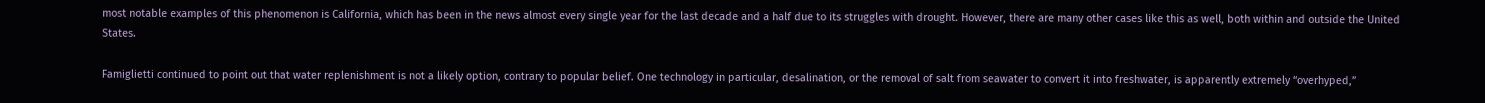most notable examples of this phenomenon is California, which has been in the news almost every single year for the last decade and a half due to its struggles with drought. However, there are many other cases like this as well, both within and outside the United States.

Famiglietti continued to point out that water replenishment is not a likely option, contrary to popular belief. One technology in particular, desalination, or the removal of salt from seawater to convert it into freshwater, is apparently extremely “overhyped,”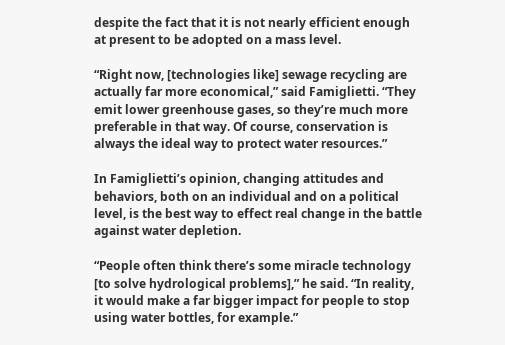despite the fact that it is not nearly efficient enough at present to be adopted on a mass level.

“Right now, [technologies like] sewage recycling are actually far more economical,” said Famiglietti. “They emit lower greenhouse gases, so they’re much more preferable in that way. Of course, conservation is always the ideal way to protect water resources.”

In Famiglietti’s opinion, changing attitudes and behaviors, both on an individual and on a political level, is the best way to effect real change in the battle against water depletion.

“People often think there’s some miracle technology [to solve hydrological problems],” he said. “In reality, it would make a far bigger impact for people to stop using water bottles, for example.”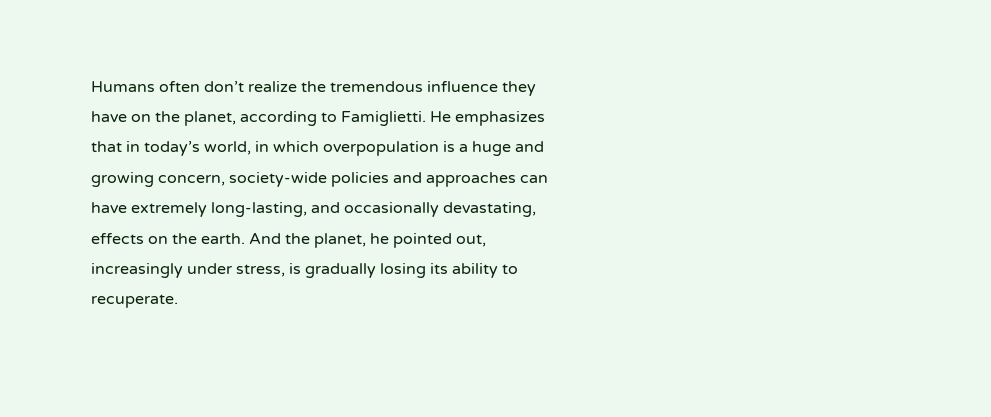Humans often don’t realize the tremendous influence they have on the planet, according to Famiglietti. He emphasizes that in today’s world, in which overpopulation is a huge and growing concern, society-wide policies and approaches can have extremely long-lasting, and occasionally devastating, effects on the earth. And the planet, he pointed out, increasingly under stress, is gradually losing its ability to recuperate.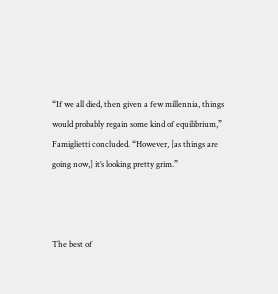“If we all died, then given a few millennia, things would probably regain some kind of equilibrium,” Famiglietti concluded. “However, [as things are going now,] it’s looking pretty grim.”



The best of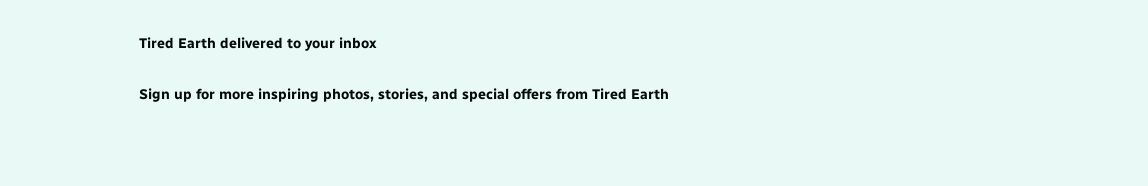Tired Earth delivered to your inbox

Sign up for more inspiring photos, stories, and special offers from Tired Earth